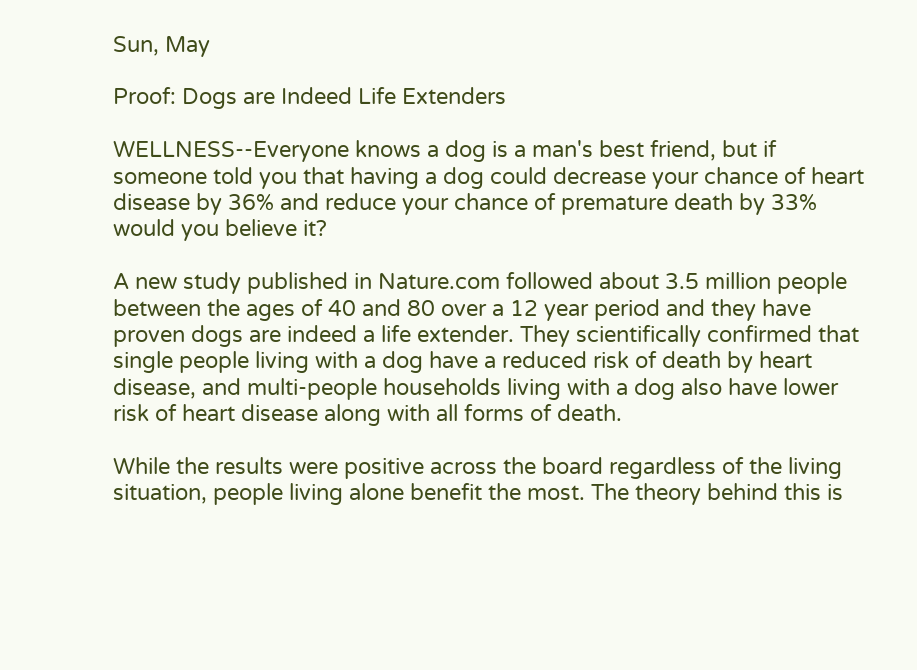Sun, May

Proof: Dogs are Indeed Life Extenders

WELLNESS--Everyone knows a dog is a man's best friend, but if someone told you that having a dog could decrease your chance of heart disease by 36% and reduce your chance of premature death by 33% would you believe it?

A new study published in Nature.com followed about 3.5 million people between the ages of 40 and 80 over a 12 year period and they have proven dogs are indeed a life extender. They scientifically confirmed that single people living with a dog have a reduced risk of death by heart disease, and multi-people households living with a dog also have lower risk of heart disease along with all forms of death.

While the results were positive across the board regardless of the living situation, people living alone benefit the most. The theory behind this is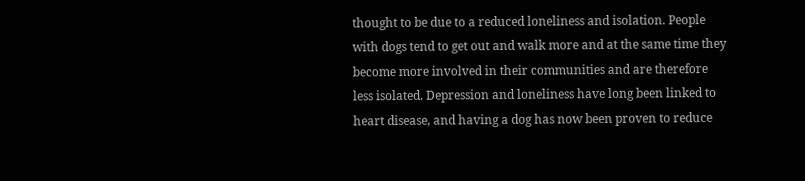thought to be due to a reduced loneliness and isolation. People with dogs tend to get out and walk more and at the same time they become more involved in their communities and are therefore less isolated. Depression and loneliness have long been linked to heart disease, and having a dog has now been proven to reduce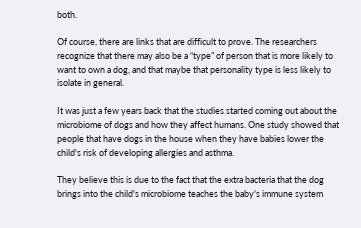both.

Of course, there are links that are difficult to prove. The researchers recognize that there may also be a “type” of person that is more likely to want to own a dog, and that maybe that personality type is less likely to isolate in general.

It was just a few years back that the studies started coming out about the microbiome of dogs and how they affect humans. One study showed that people that have dogs in the house when they have babies lower the child's risk of developing allergies and asthma.

They believe this is due to the fact that the extra bacteria that the dog brings into the child's microbiome teaches the baby's immune system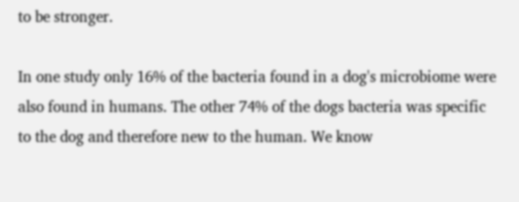to be stronger.

In one study only 16% of the bacteria found in a dog's microbiome were also found in humans. The other 74% of the dogs bacteria was specific to the dog and therefore new to the human. We know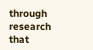through research that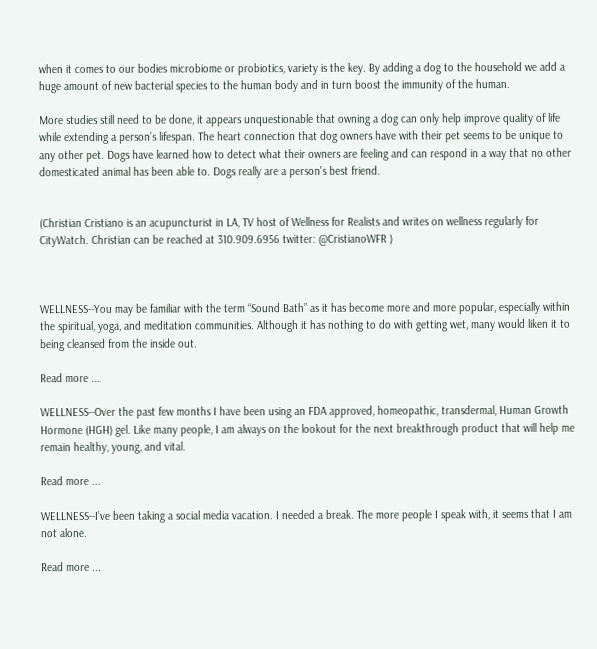when it comes to our bodies microbiome or probiotics, variety is the key. By adding a dog to the household we add a huge amount of new bacterial species to the human body and in turn boost the immunity of the human.

More studies still need to be done, it appears unquestionable that owning a dog can only help improve quality of life while extending a person’s lifespan. The heart connection that dog owners have with their pet seems to be unique to any other pet. Dogs have learned how to detect what their owners are feeling and can respond in a way that no other domesticated animal has been able to. Dogs really are a person's best friend.


(Christian Cristiano is an acupuncturist in LA, TV host of Wellness for Realists and writes on wellness regularly for CityWatch. Christian can be reached at 310.909.6956 twitter: @CristianoWFR )



WELLNESS--You may be familiar with the term “Sound Bath” as it has become more and more popular, especially within the spiritual, yoga, and meditation communities. Although it has nothing to do with getting wet, many would liken it to being cleansed from the inside out.

Read more ...

WELLNESS--Over the past few months I have been using an FDA approved, homeopathic, transdermal, Human Growth Hormone (HGH) gel. Like many people, I am always on the lookout for the next breakthrough product that will help me  remain healthy, young, and vital.

Read more ...

WELLNESS--I’ve been taking a social media vacation. I needed a break. The more people I speak with, it seems that I am not alone.

Read more ...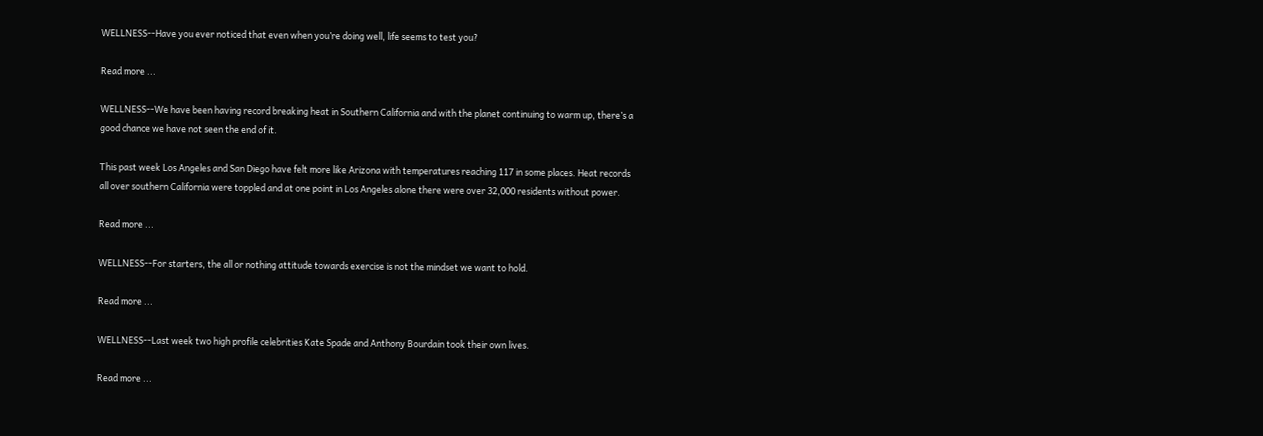WELLNESS--Have you ever noticed that even when you’re doing well, life seems to test you?

Read more ...

WELLNESS--We have been having record breaking heat in Southern California and with the planet continuing to warm up, there’s a good chance we have not seen the end of it.

This past week Los Angeles and San Diego have felt more like Arizona with temperatures reaching 117 in some places. Heat records all over southern California were toppled and at one point in Los Angeles alone there were over 32,000 residents without power.

Read more ...

WELLNESS--For starters, the all or nothing attitude towards exercise is not the mindset we want to hold.

Read more ...

WELLNESS--Last week two high profile celebrities Kate Spade and Anthony Bourdain took their own lives.

Read more ...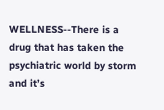WELLNESS--There is a drug that has taken the psychiatric world by storm and it’s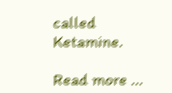called Ketamine.

Read more ...